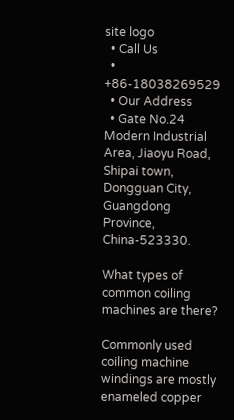site logo
  • Call Us
  • +86-18038269529
  • Our Address
  • Gate No.24 Modern Industrial Area, Jiaoyu Road, Shipai town, Dongguan City, Guangdong Province, China-523330.

What types of common coiling machines are there?

Commonly used coiling machine windings are mostly enameled copper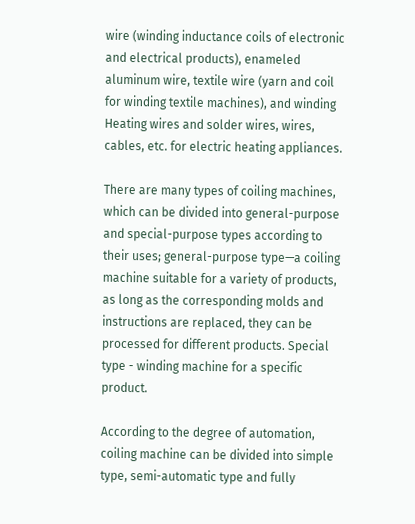wire (winding inductance coils of electronic and electrical products), enameled aluminum wire, textile wire (yarn and coil for winding textile machines), and winding Heating wires and solder wires, wires, cables, etc. for electric heating appliances.

There are many types of coiling machines, which can be divided into general-purpose and special-purpose types according to their uses; general-purpose type—a coiling machine suitable for a variety of products, as long as the corresponding molds and instructions are replaced, they can be processed for different products. Special type - winding machine for a specific product.

According to the degree of automation, coiling machine can be divided into simple type, semi-automatic type and fully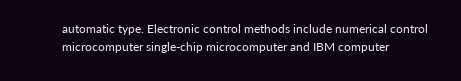automatic type. Electronic control methods include numerical control microcomputer single-chip microcomputer and IBM computer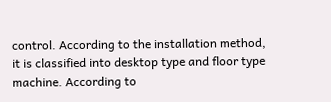control. According to the installation method, it is classified into desktop type and floor type machine. According to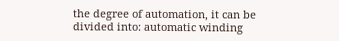the degree of automation, it can be divided into: automatic winding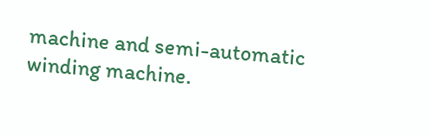machine and semi-automatic winding machine.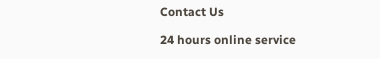Contact Us

24 hours online service